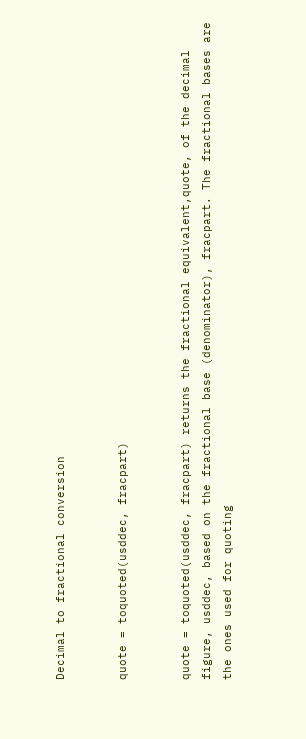Decimal to fractional conversion


quote = toquoted(usddec, fracpart)


quote = toquoted(usddec, fracpart) returns the fractional equivalent,quote, of the decimal figure, usddec, based on the fractional base (denominator), fracpart. The fractional bases are the ones used for quoting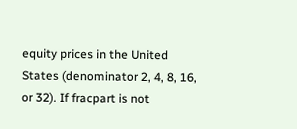equity prices in the United States (denominator 2, 4, 8, 16, or 32). If fracpart is not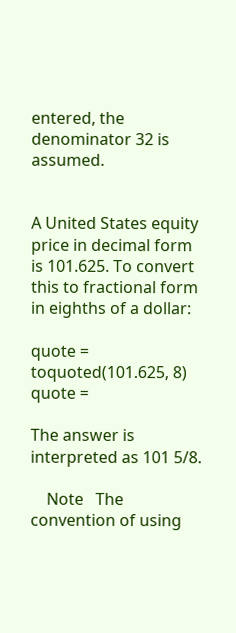entered, the denominator 32 is assumed.


A United States equity price in decimal form is 101.625. To convert this to fractional form in eighths of a dollar:

quote = toquoted(101.625, 8)
quote =

The answer is interpreted as 101 5/8.

    Note   The convention of using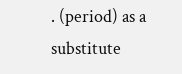. (period) as a substitute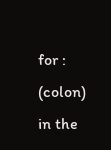for : (colon) in the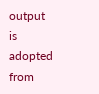output is adopted from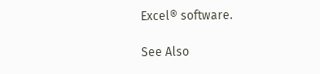Excel® software.

See Also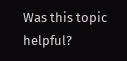Was this topic helpful?